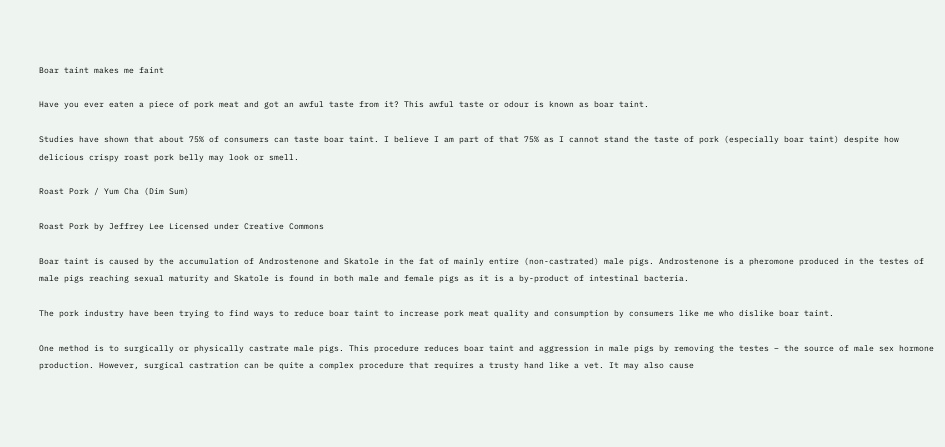Boar taint makes me faint

Have you ever eaten a piece of pork meat and got an awful taste from it? This awful taste or odour is known as boar taint.

Studies have shown that about 75% of consumers can taste boar taint. I believe I am part of that 75% as I cannot stand the taste of pork (especially boar taint) despite how delicious crispy roast pork belly may look or smell.

Roast Pork / Yum Cha (Dim Sum)

Roast Pork by Jeffrey Lee Licensed under Creative Commons

Boar taint is caused by the accumulation of Androstenone and Skatole in the fat of mainly entire (non-castrated) male pigs. Androstenone is a pheromone produced in the testes of  male pigs reaching sexual maturity and Skatole is found in both male and female pigs as it is a by-product of intestinal bacteria.

The pork industry have been trying to find ways to reduce boar taint to increase pork meat quality and consumption by consumers like me who dislike boar taint.

One method is to surgically or physically castrate male pigs. This procedure reduces boar taint and aggression in male pigs by removing the testes – the source of male sex hormone production. However, surgical castration can be quite a complex procedure that requires a trusty hand like a vet. It may also cause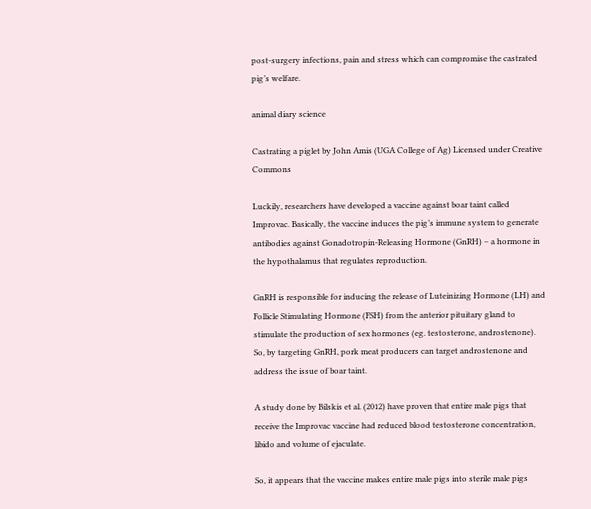post-surgery infections, pain and stress which can compromise the castrated pig’s welfare.

animal diary science

Castrating a piglet by John Amis (UGA College of Ag) Licensed under Creative Commons

Luckily, researchers have developed a vaccine against boar taint called Improvac. Basically, the vaccine induces the pig’s immune system to generate antibodies against Gonadotropin-Releasing Hormone (GnRH) – a hormone in the hypothalamus that regulates reproduction.

GnRH is responsible for inducing the release of Luteinizing Hormone (LH) and Follicle Stimulating Hormone (FSH) from the anterior pituitary gland to stimulate the production of sex hormones (eg. testosterone, androstenone). So, by targeting GnRH, pork meat producers can target androstenone and address the issue of boar taint.

A study done by Bilskis et al. (2012) have proven that entire male pigs that receive the Improvac vaccine had reduced blood testosterone concentration, libido and volume of ejaculate.

So, it appears that the vaccine makes entire male pigs into sterile male pigs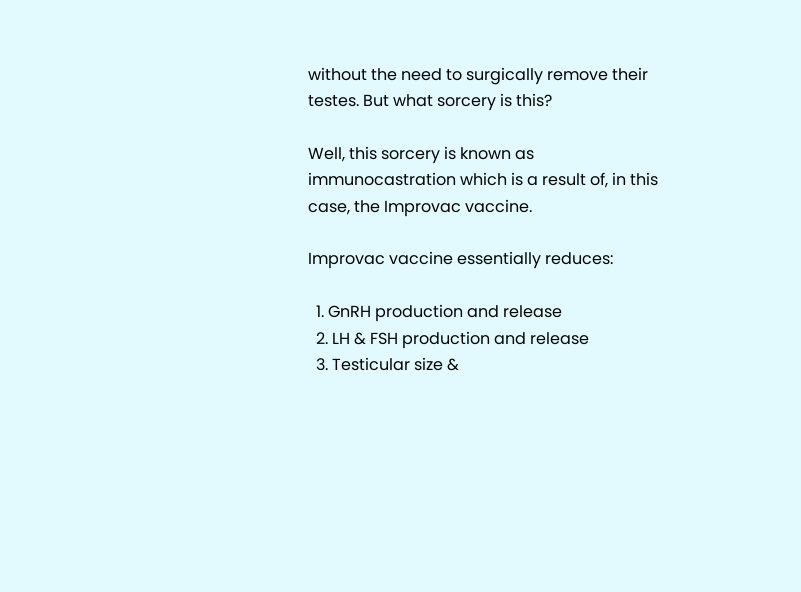without the need to surgically remove their testes. But what sorcery is this?

Well, this sorcery is known as immunocastration which is a result of, in this case, the Improvac vaccine.

Improvac vaccine essentially reduces:

  1. GnRH production and release
  2. LH & FSH production and release
  3. Testicular size &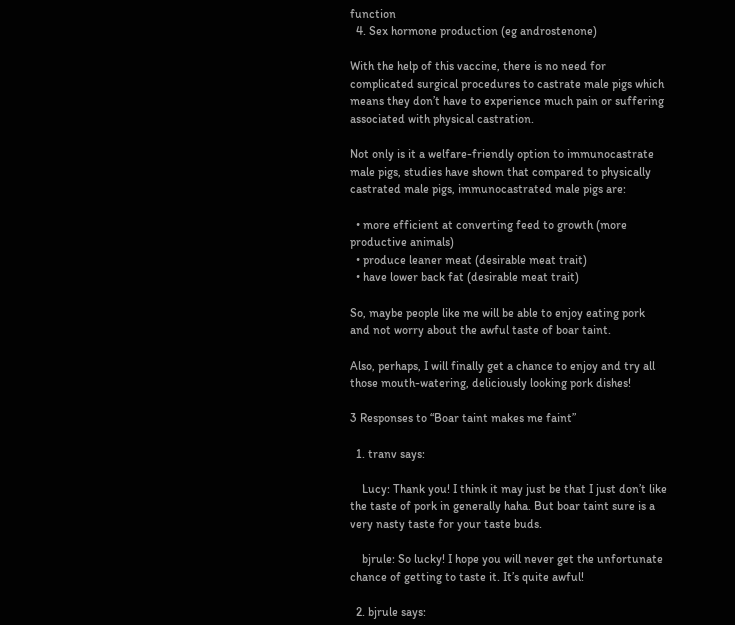function
  4. Sex hormone production (eg androstenone)

With the help of this vaccine, there is no need for complicated surgical procedures to castrate male pigs which means they don’t have to experience much pain or suffering associated with physical castration.

Not only is it a welfare-friendly option to immunocastrate male pigs, studies have shown that compared to physically castrated male pigs, immunocastrated male pigs are:

  • more efficient at converting feed to growth (more productive animals)
  • produce leaner meat (desirable meat trait)
  • have lower back fat (desirable meat trait)

So, maybe people like me will be able to enjoy eating pork and not worry about the awful taste of boar taint.

Also, perhaps, I will finally get a chance to enjoy and try all those mouth-watering, deliciously looking pork dishes!

3 Responses to “Boar taint makes me faint”

  1. tranv says:

    Lucy: Thank you! I think it may just be that I just don’t like the taste of pork in generally haha. But boar taint sure is a very nasty taste for your taste buds.

    bjrule: So lucky! I hope you will never get the unfortunate chance of getting to taste it. It’s quite awful!

  2. bjrule says: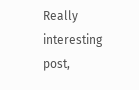Really interesting post,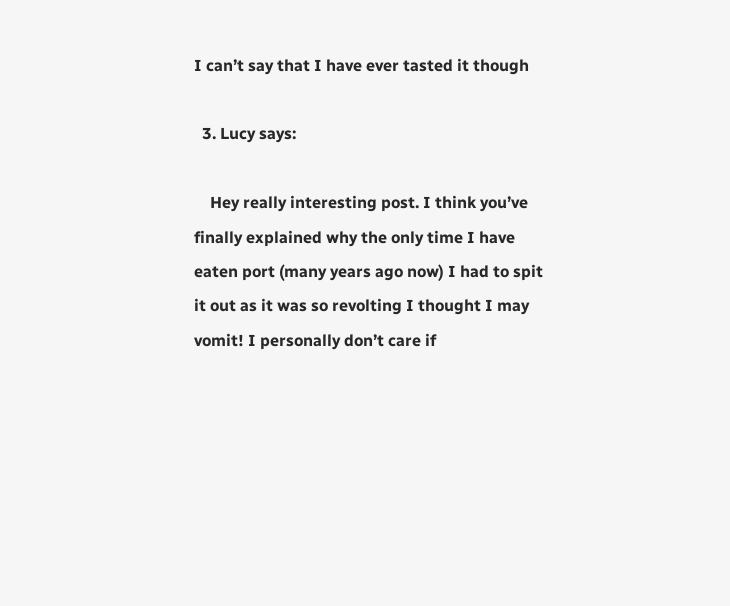I can’t say that I have ever tasted it though

  3. Lucy says:

    Hey really interesting post. I think you’ve finally explained why the only time I have eaten port (many years ago now) I had to spit it out as it was so revolting I thought I may vomit! I personally don’t care if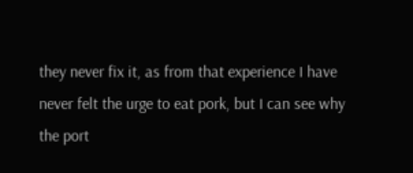they never fix it, as from that experience I have never felt the urge to eat pork, but I can see why the port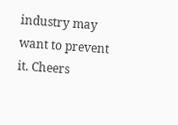industry may want to prevent it. Cheers